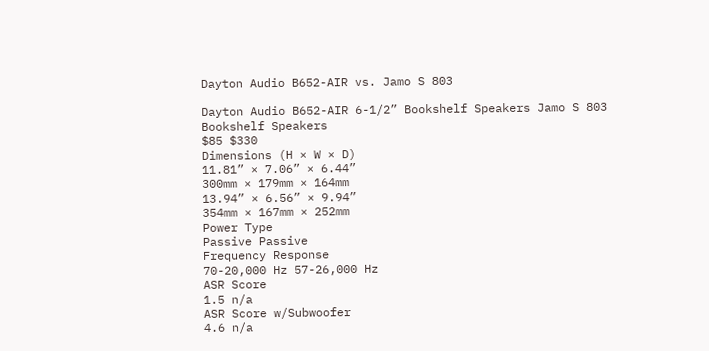Dayton Audio B652-AIR vs. Jamo S 803

Dayton Audio B652-AIR 6-1/2” Bookshelf Speakers Jamo S 803 Bookshelf Speakers
$85 $330
Dimensions (H × W × D)
11.81” × 7.06” × 6.44”
300mm × 179mm × 164mm
13.94” × 6.56” × 9.94”
354mm × 167mm × 252mm
Power Type
Passive Passive
Frequency Response
70-20,000 Hz 57-26,000 Hz
ASR Score
1.5 n/a
ASR Score w/Subwoofer
4.6 n/a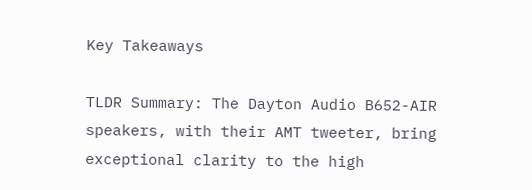Key Takeaways

TLDR Summary: The Dayton Audio B652-AIR speakers, with their AMT tweeter, bring exceptional clarity to the high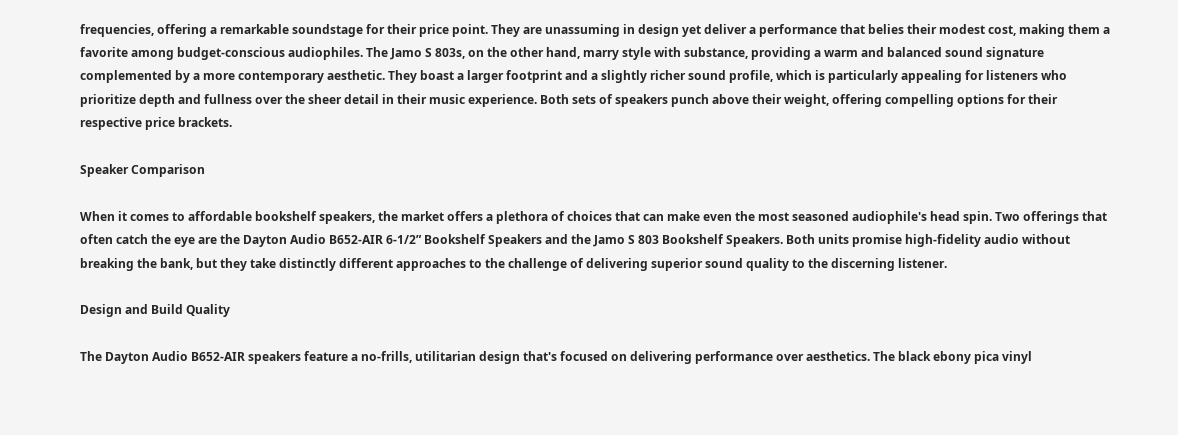frequencies, offering a remarkable soundstage for their price point. They are unassuming in design yet deliver a performance that belies their modest cost, making them a favorite among budget-conscious audiophiles. The Jamo S 803s, on the other hand, marry style with substance, providing a warm and balanced sound signature complemented by a more contemporary aesthetic. They boast a larger footprint and a slightly richer sound profile, which is particularly appealing for listeners who prioritize depth and fullness over the sheer detail in their music experience. Both sets of speakers punch above their weight, offering compelling options for their respective price brackets.

Speaker Comparison

When it comes to affordable bookshelf speakers, the market offers a plethora of choices that can make even the most seasoned audiophile's head spin. Two offerings that often catch the eye are the Dayton Audio B652-AIR 6-1/2” Bookshelf Speakers and the Jamo S 803 Bookshelf Speakers. Both units promise high-fidelity audio without breaking the bank, but they take distinctly different approaches to the challenge of delivering superior sound quality to the discerning listener.

Design and Build Quality

The Dayton Audio B652-AIR speakers feature a no-frills, utilitarian design that's focused on delivering performance over aesthetics. The black ebony pica vinyl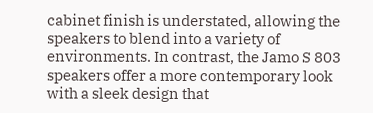cabinet finish is understated, allowing the speakers to blend into a variety of environments. In contrast, the Jamo S 803 speakers offer a more contemporary look with a sleek design that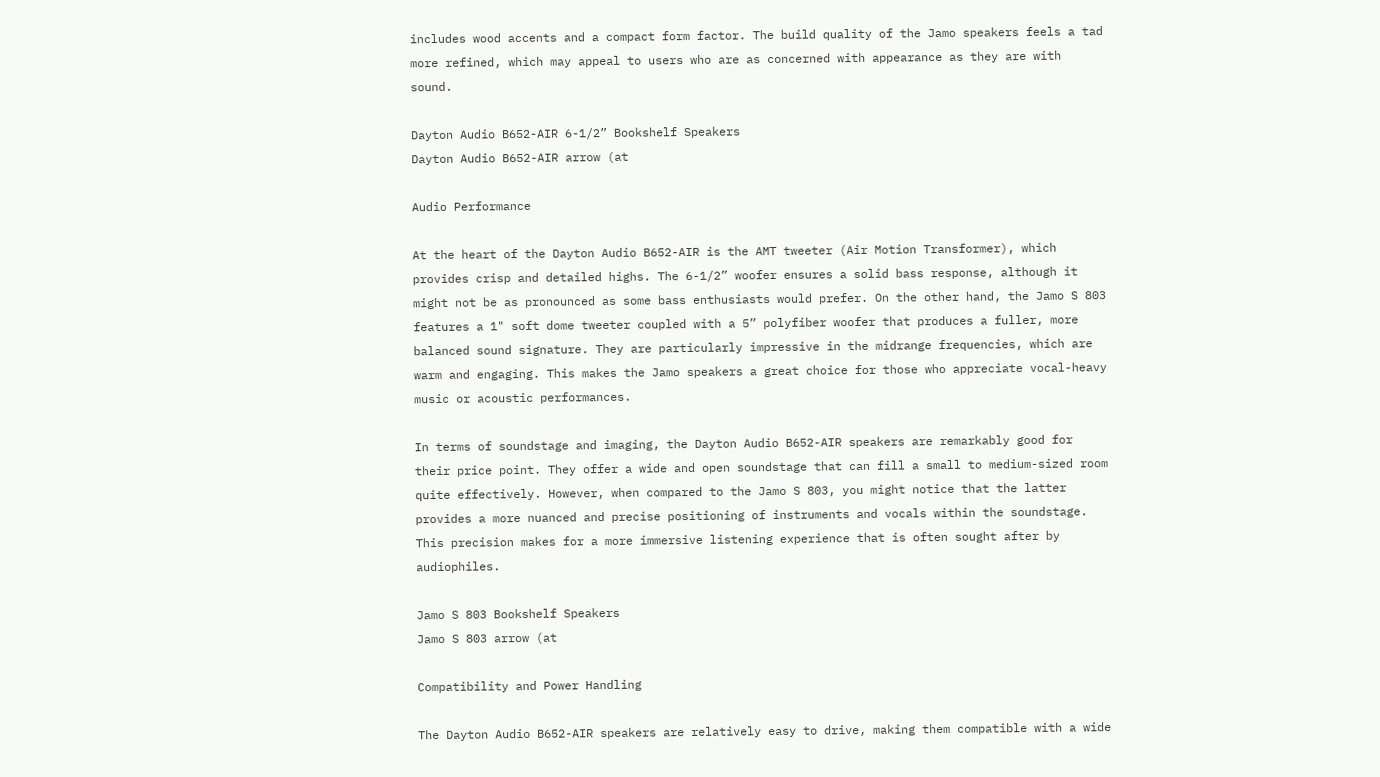includes wood accents and a compact form factor. The build quality of the Jamo speakers feels a tad more refined, which may appeal to users who are as concerned with appearance as they are with sound.

Dayton Audio B652-AIR 6-1/2” Bookshelf Speakers
Dayton Audio B652-AIR arrow (at

Audio Performance

At the heart of the Dayton Audio B652-AIR is the AMT tweeter (Air Motion Transformer), which provides crisp and detailed highs. The 6-1/2” woofer ensures a solid bass response, although it might not be as pronounced as some bass enthusiasts would prefer. On the other hand, the Jamo S 803 features a 1" soft dome tweeter coupled with a 5” polyfiber woofer that produces a fuller, more balanced sound signature. They are particularly impressive in the midrange frequencies, which are warm and engaging. This makes the Jamo speakers a great choice for those who appreciate vocal-heavy music or acoustic performances.

In terms of soundstage and imaging, the Dayton Audio B652-AIR speakers are remarkably good for their price point. They offer a wide and open soundstage that can fill a small to medium-sized room quite effectively. However, when compared to the Jamo S 803, you might notice that the latter provides a more nuanced and precise positioning of instruments and vocals within the soundstage. This precision makes for a more immersive listening experience that is often sought after by audiophiles.

Jamo S 803 Bookshelf Speakers
Jamo S 803 arrow (at

Compatibility and Power Handling

The Dayton Audio B652-AIR speakers are relatively easy to drive, making them compatible with a wide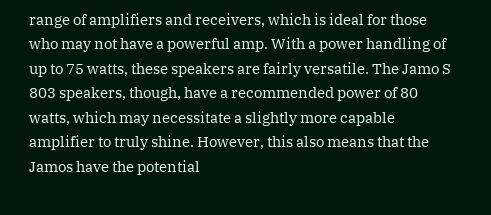range of amplifiers and receivers, which is ideal for those who may not have a powerful amp. With a power handling of up to 75 watts, these speakers are fairly versatile. The Jamo S 803 speakers, though, have a recommended power of 80 watts, which may necessitate a slightly more capable amplifier to truly shine. However, this also means that the Jamos have the potential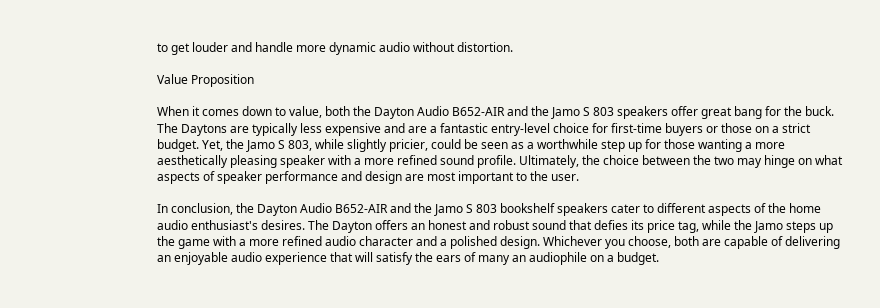to get louder and handle more dynamic audio without distortion.

Value Proposition

When it comes down to value, both the Dayton Audio B652-AIR and the Jamo S 803 speakers offer great bang for the buck. The Daytons are typically less expensive and are a fantastic entry-level choice for first-time buyers or those on a strict budget. Yet, the Jamo S 803, while slightly pricier, could be seen as a worthwhile step up for those wanting a more aesthetically pleasing speaker with a more refined sound profile. Ultimately, the choice between the two may hinge on what aspects of speaker performance and design are most important to the user.

In conclusion, the Dayton Audio B652-AIR and the Jamo S 803 bookshelf speakers cater to different aspects of the home audio enthusiast's desires. The Dayton offers an honest and robust sound that defies its price tag, while the Jamo steps up the game with a more refined audio character and a polished design. Whichever you choose, both are capable of delivering an enjoyable audio experience that will satisfy the ears of many an audiophile on a budget.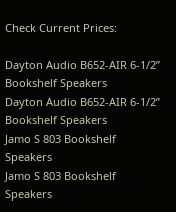Check Current Prices:

Dayton Audio B652-AIR 6-1/2” Bookshelf Speakers
Dayton Audio B652-AIR 6-1/2” Bookshelf Speakers
Jamo S 803 Bookshelf Speakers
Jamo S 803 Bookshelf Speakers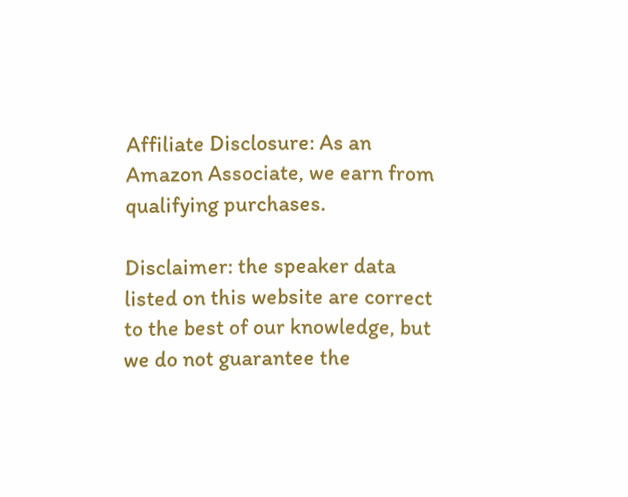Affiliate Disclosure: As an Amazon Associate, we earn from qualifying purchases.

Disclaimer: the speaker data listed on this website are correct to the best of our knowledge, but we do not guarantee the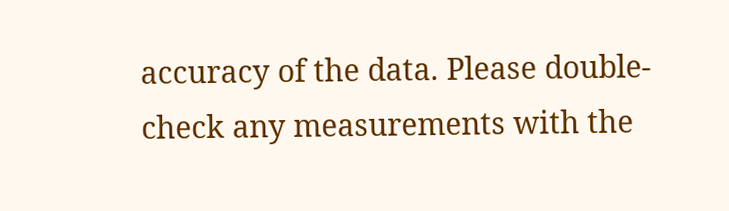accuracy of the data. Please double-check any measurements with the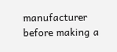manufacturer before making a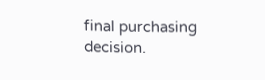final purchasing decision.